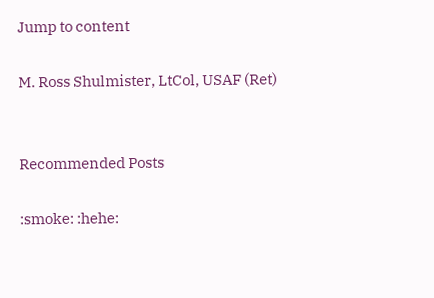Jump to content

M. Ross Shulmister, LtCol, USAF (Ret)


Recommended Posts

:smoke: :hehe: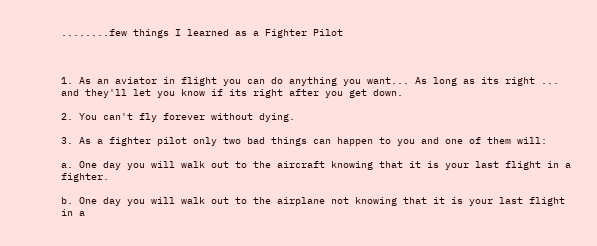........few things I learned as a Fighter Pilot



1. As an aviator in flight you can do anything you want... As long as its right ... and they'll let you know if its right after you get down.

2. You can't fly forever without dying.

3. As a fighter pilot only two bad things can happen to you and one of them will:

a. One day you will walk out to the aircraft knowing that it is your last flight in a fighter.

b. One day you will walk out to the airplane not knowing that it is your last flight in a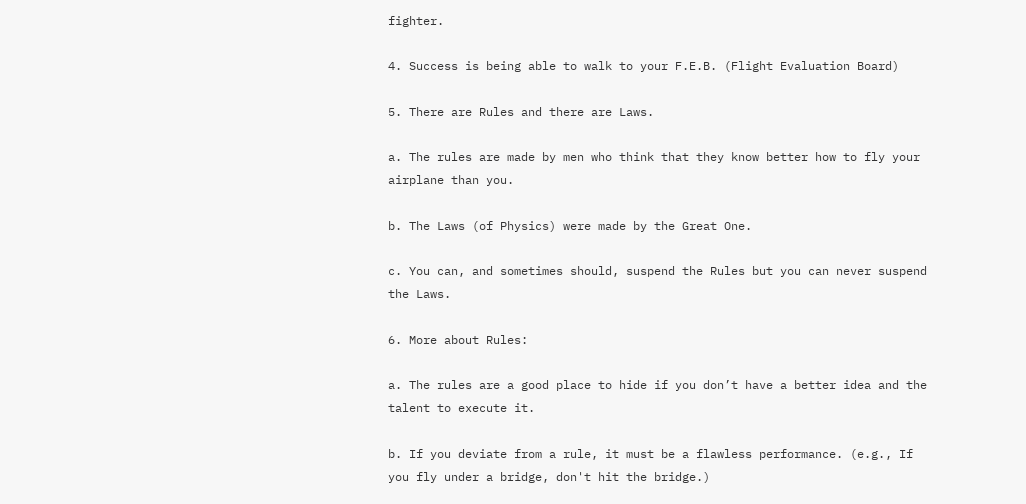fighter.

4. Success is being able to walk to your F.E.B. (Flight Evaluation Board)

5. There are Rules and there are Laws.

a. The rules are made by men who think that they know better how to fly your airplane than you.

b. The Laws (of Physics) were made by the Great One.

c. You can, and sometimes should, suspend the Rules but you can never suspend the Laws.

6. More about Rules:

a. The rules are a good place to hide if you don’t have a better idea and the talent to execute it.

b. If you deviate from a rule, it must be a flawless performance. (e.g., If you fly under a bridge, don't hit the bridge.)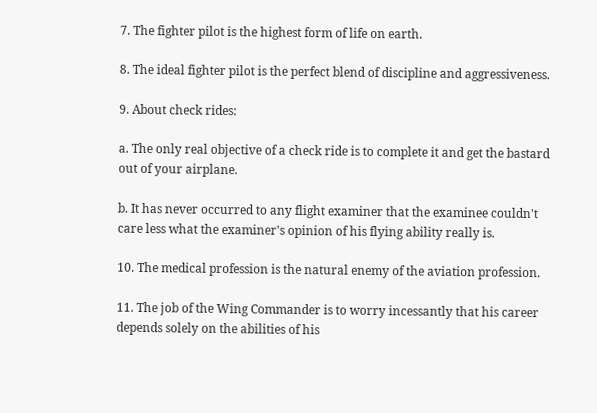7. The fighter pilot is the highest form of life on earth.

8. The ideal fighter pilot is the perfect blend of discipline and aggressiveness.

9. About check rides:

a. The only real objective of a check ride is to complete it and get the bastard out of your airplane.

b. It has never occurred to any flight examiner that the examinee couldn't care less what the examiner's opinion of his flying ability really is.

10. The medical profession is the natural enemy of the aviation profession.

11. The job of the Wing Commander is to worry incessantly that his career depends solely on the abilities of his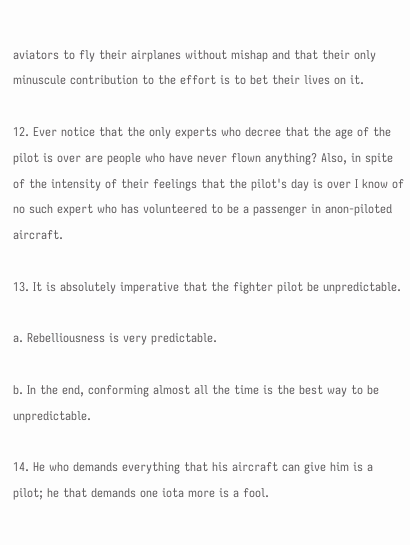aviators to fly their airplanes without mishap and that their only minuscule contribution to the effort is to bet their lives on it.

12. Ever notice that the only experts who decree that the age of the pilot is over are people who have never flown anything? Also, in spite of the intensity of their feelings that the pilot's day is over I know of no such expert who has volunteered to be a passenger in anon-piloted aircraft.

13. It is absolutely imperative that the fighter pilot be unpredictable.

a. Rebelliousness is very predictable.

b. In the end, conforming almost all the time is the best way to be unpredictable.

14. He who demands everything that his aircraft can give him is a pilot; he that demands one iota more is a fool.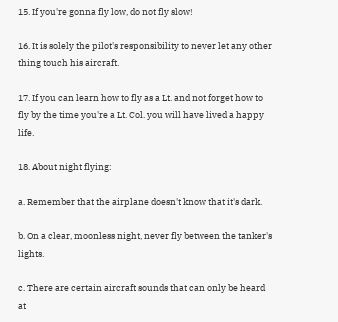15. If you're gonna fly low, do not fly slow!

16. It is solely the pilot's responsibility to never let any other thing touch his aircraft.

17. If you can learn how to fly as a Lt. and not forget how to fly by the time you're a Lt. Col. you will have lived a happy life.

18. About night flying:

a. Remember that the airplane doesn't know that it's dark.

b. On a clear, moonless night, never fly between the tanker's lights.

c. There are certain aircraft sounds that can only be heard at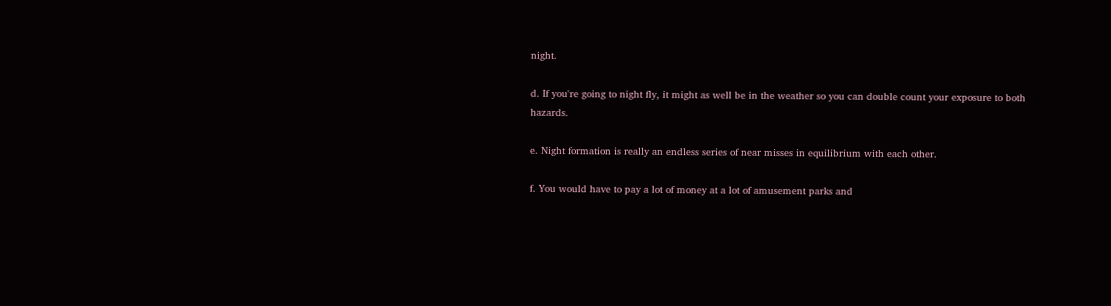night.

d. If you're going to night fly, it might as well be in the weather so you can double count your exposure to both hazards.

e. Night formation is really an endless series of near misses in equilibrium with each other.

f. You would have to pay a lot of money at a lot of amusement parks and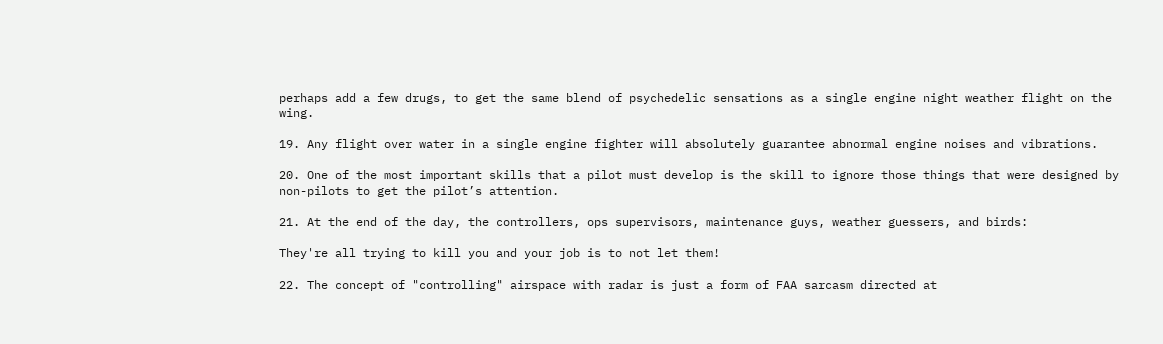perhaps add a few drugs, to get the same blend of psychedelic sensations as a single engine night weather flight on the wing.

19. Any flight over water in a single engine fighter will absolutely guarantee abnormal engine noises and vibrations.

20. One of the most important skills that a pilot must develop is the skill to ignore those things that were designed by non-pilots to get the pilot’s attention.

21. At the end of the day, the controllers, ops supervisors, maintenance guys, weather guessers, and birds:

They're all trying to kill you and your job is to not let them!

22. The concept of "controlling" airspace with radar is just a form of FAA sarcasm directed at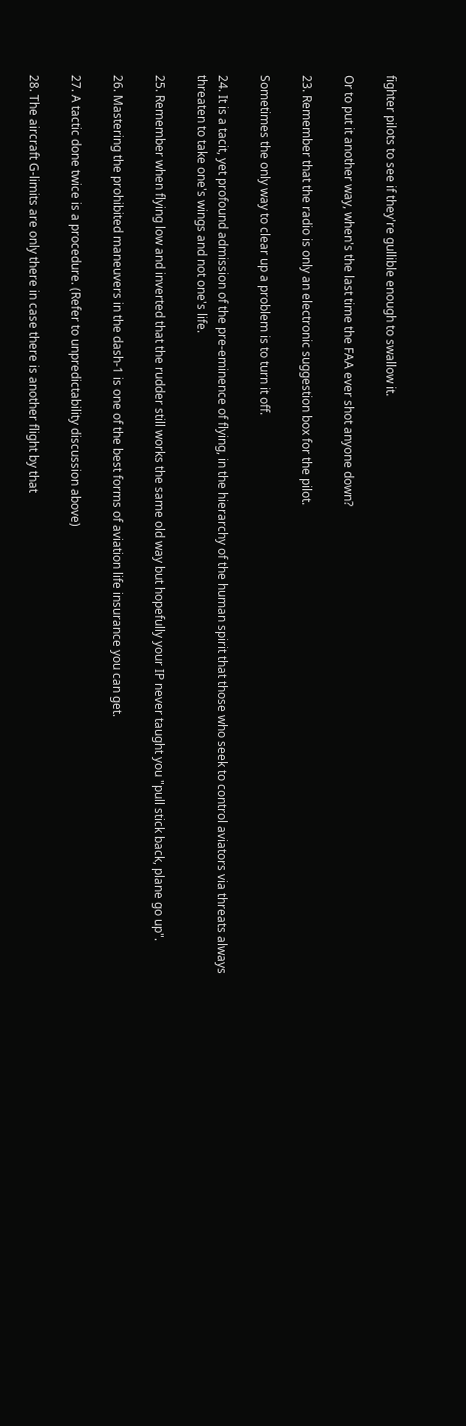fighter pilots to see if they're gullible enough to swallow it.

Or to put it another way, when's the last time the FAA ever shot anyone down?

23. Remember that the radio is only an electronic suggestion box for the pilot.

Sometimes the only way to clear up a problem is to turn it off.

24. It is a tacit, yet profound admission of the pre-eminence of flying, in the hierarchy of the human spirit that those who seek to control aviators via threats always threaten to take one's wings and not one's life.

25. Remember when flying low and inverted that the rudder still works the same old way but hopefully your IP never taught you "pull stick back, plane go up".

26. Mastering the prohibited maneuvers in the dash-1 is one of the best forms of aviation life insurance you can get.

27. A tactic done twice is a procedure. (Refer to unpredictability discussion above)

28. The aircraft G-limits are only there in case there is another flight by that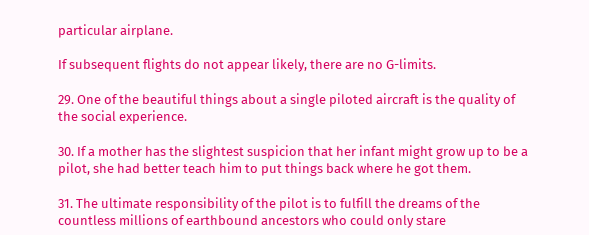particular airplane.

If subsequent flights do not appear likely, there are no G-limits.

29. One of the beautiful things about a single piloted aircraft is the quality of the social experience.

30. If a mother has the slightest suspicion that her infant might grow up to be a pilot, she had better teach him to put things back where he got them.

31. The ultimate responsibility of the pilot is to fulfill the dreams of the countless millions of earthbound ancestors who could only stare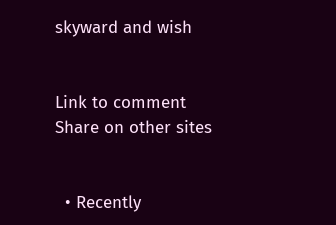skyward and wish


Link to comment
Share on other sites


  • Recently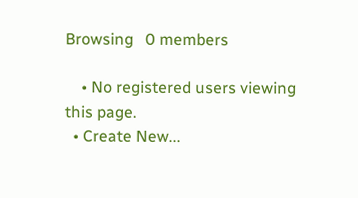Browsing   0 members

    • No registered users viewing this page.
  • Create New...